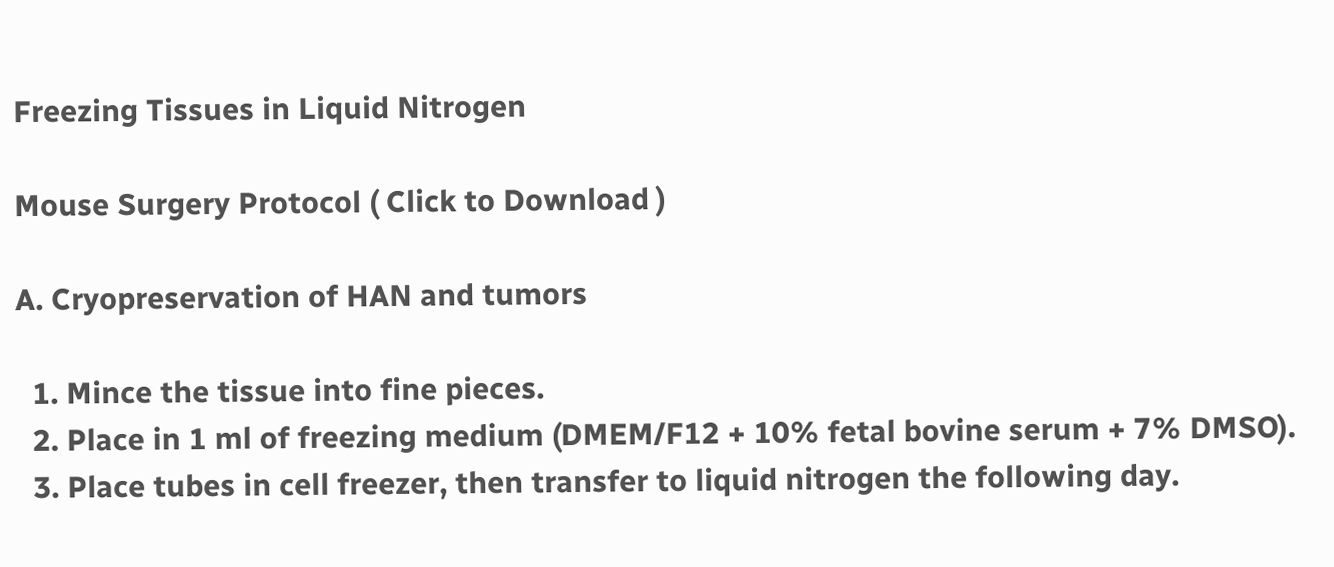Freezing Tissues in Liquid Nitrogen

Mouse Surgery Protocol ( Click to Download )

A. Cryopreservation of HAN and tumors

  1. Mince the tissue into fine pieces.
  2. Place in 1 ml of freezing medium (DMEM/F12 + 10% fetal bovine serum + 7% DMSO).
  3. Place tubes in cell freezer, then transfer to liquid nitrogen the following day.